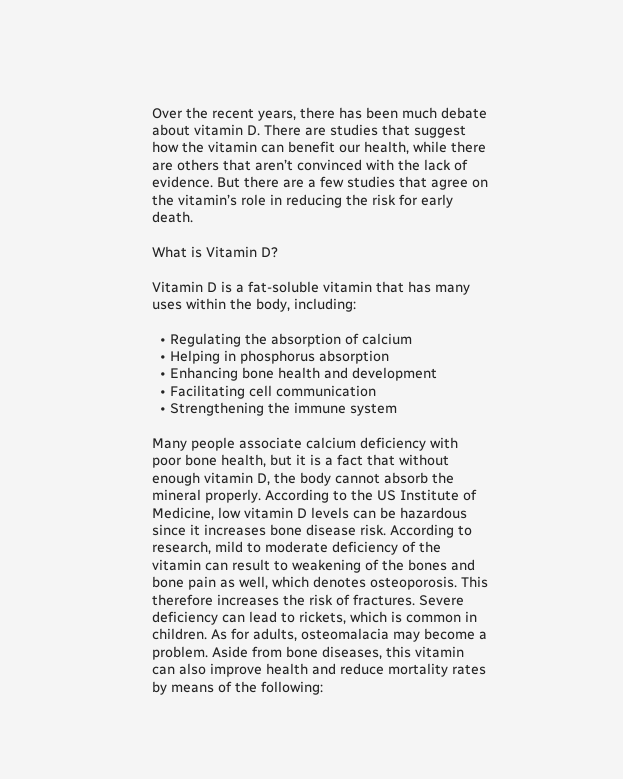Over the recent years, there has been much debate about vitamin D. There are studies that suggest how the vitamin can benefit our health, while there are others that aren’t convinced with the lack of evidence. But there are a few studies that agree on the vitamin’s role in reducing the risk for early death.

What is Vitamin D?

Vitamin D is a fat-soluble vitamin that has many uses within the body, including:

  • Regulating the absorption of calcium
  • Helping in phosphorus absorption
  • Enhancing bone health and development
  • Facilitating cell communication
  • Strengthening the immune system

Many people associate calcium deficiency with poor bone health, but it is a fact that without enough vitamin D, the body cannot absorb the mineral properly. According to the US Institute of Medicine, low vitamin D levels can be hazardous since it increases bone disease risk. According to research, mild to moderate deficiency of the vitamin can result to weakening of the bones and bone pain as well, which denotes osteoporosis. This therefore increases the risk of fractures. Severe deficiency can lead to rickets, which is common in children. As for adults, osteomalacia may become a problem. Aside from bone diseases, this vitamin can also improve health and reduce mortality rates by means of the following: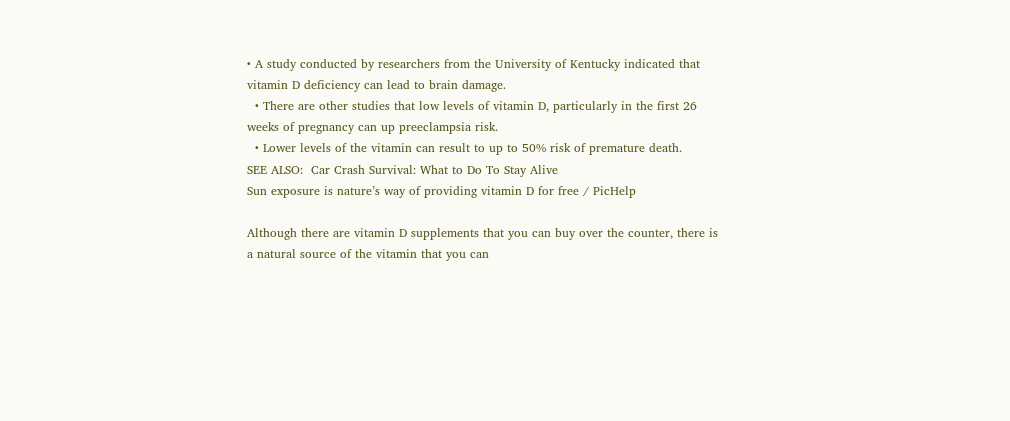• A study conducted by researchers from the University of Kentucky indicated that vitamin D deficiency can lead to brain damage.
  • There are other studies that low levels of vitamin D, particularly in the first 26 weeks of pregnancy can up preeclampsia risk.
  • Lower levels of the vitamin can result to up to 50% risk of premature death.
SEE ALSO:  Car Crash Survival: What to Do To Stay Alive
Sun exposure is nature’s way of providing vitamin D for free / PicHelp

Although there are vitamin D supplements that you can buy over the counter, there is a natural source of the vitamin that you can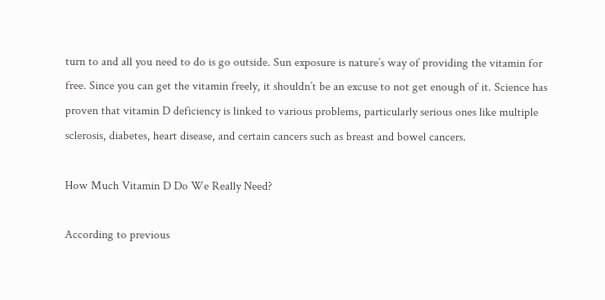turn to and all you need to do is go outside. Sun exposure is nature’s way of providing the vitamin for free. Since you can get the vitamin freely, it shouldn’t be an excuse to not get enough of it. Science has proven that vitamin D deficiency is linked to various problems, particularly serious ones like multiple sclerosis, diabetes, heart disease, and certain cancers such as breast and bowel cancers.

How Much Vitamin D Do We Really Need?

According to previous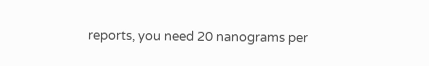reports, you need 20 nanograms per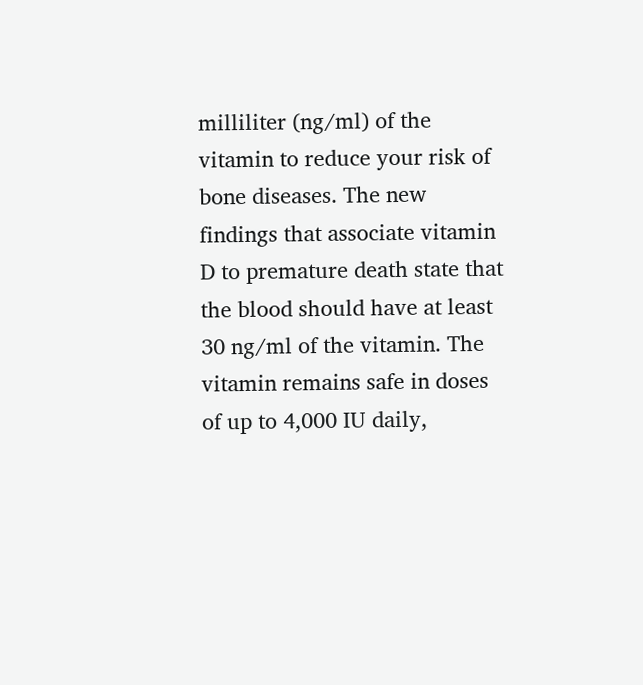milliliter (ng/ml) of the vitamin to reduce your risk of bone diseases. The new findings that associate vitamin D to premature death state that the blood should have at least 30 ng/ml of the vitamin. The vitamin remains safe in doses of up to 4,000 IU daily,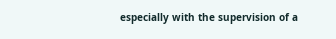especially with the supervision of a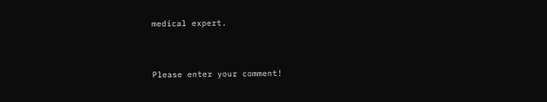medical expert.


Please enter your comment!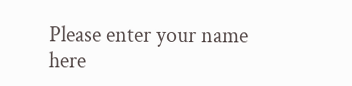Please enter your name here